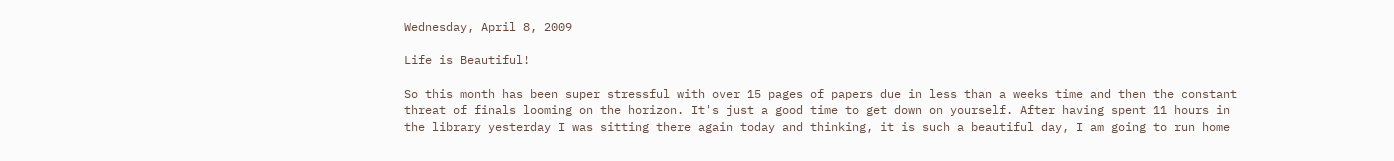Wednesday, April 8, 2009

Life is Beautiful!

So this month has been super stressful with over 15 pages of papers due in less than a weeks time and then the constant threat of finals looming on the horizon. It's just a good time to get down on yourself. After having spent 11 hours in the library yesterday I was sitting there again today and thinking, it is such a beautiful day, I am going to run home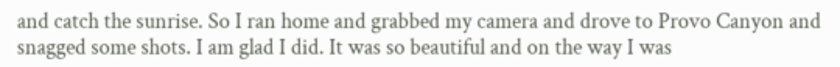and catch the sunrise. So I ran home and grabbed my camera and drove to Provo Canyon and snagged some shots. I am glad I did. It was so beautiful and on the way I was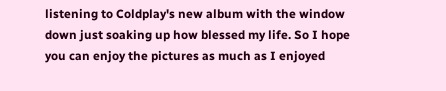listening to Coldplay's new album with the window down just soaking up how blessed my life. So I hope you can enjoy the pictures as much as I enjoyed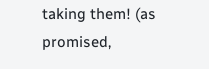taking them! (as promised,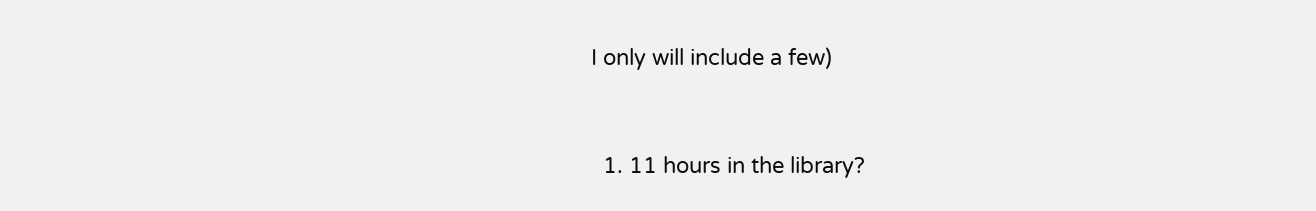I only will include a few)


  1. 11 hours in the library?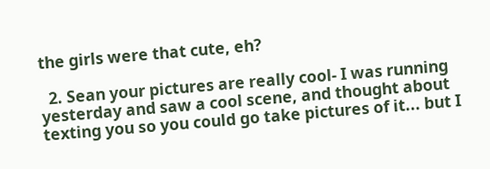the girls were that cute, eh?

  2. Sean your pictures are really cool- I was running yesterday and saw a cool scene, and thought about texting you so you could go take pictures of it... but I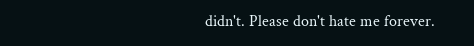didn't. Please don't hate me forever.